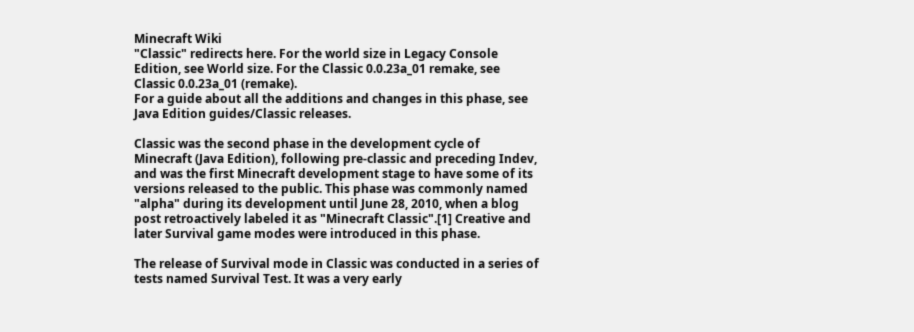Minecraft Wiki
"Classic" redirects here. For the world size in Legacy Console Edition, see World size. For the Classic 0.0.23a_01 remake, see Classic 0.0.23a_01 (remake).
For a guide about all the additions and changes in this phase, see Java Edition guides/Classic releases.

Classic was the second phase in the development cycle of Minecraft (Java Edition), following pre-classic and preceding Indev, and was the first Minecraft development stage to have some of its versions released to the public. This phase was commonly named "alpha" during its development until June 28, 2010, when a blog post retroactively labeled it as "Minecraft Classic".[1] Creative and later Survival game modes were introduced in this phase.

The release of Survival mode in Classic was conducted in a series of tests named Survival Test. It was a very early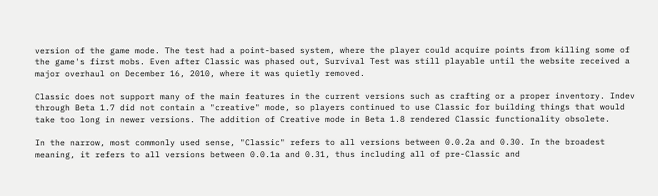version of the game mode. The test had a point-based system, where the player could acquire points from killing some of the game's first mobs. Even after Classic was phased out, Survival Test was still playable until the website received a major overhaul on December 16, 2010, where it was quietly removed.

Classic does not support many of the main features in the current versions such as crafting or a proper inventory. Indev through Beta 1.7 did not contain a "creative" mode, so players continued to use Classic for building things that would take too long in newer versions. The addition of Creative mode in Beta 1.8 rendered Classic functionality obsolete.

In the narrow, most commonly used sense, "Classic" refers to all versions between 0.0.2a and 0.30. In the broadest meaning, it refers to all versions between 0.0.1a and 0.31, thus including all of pre-Classic and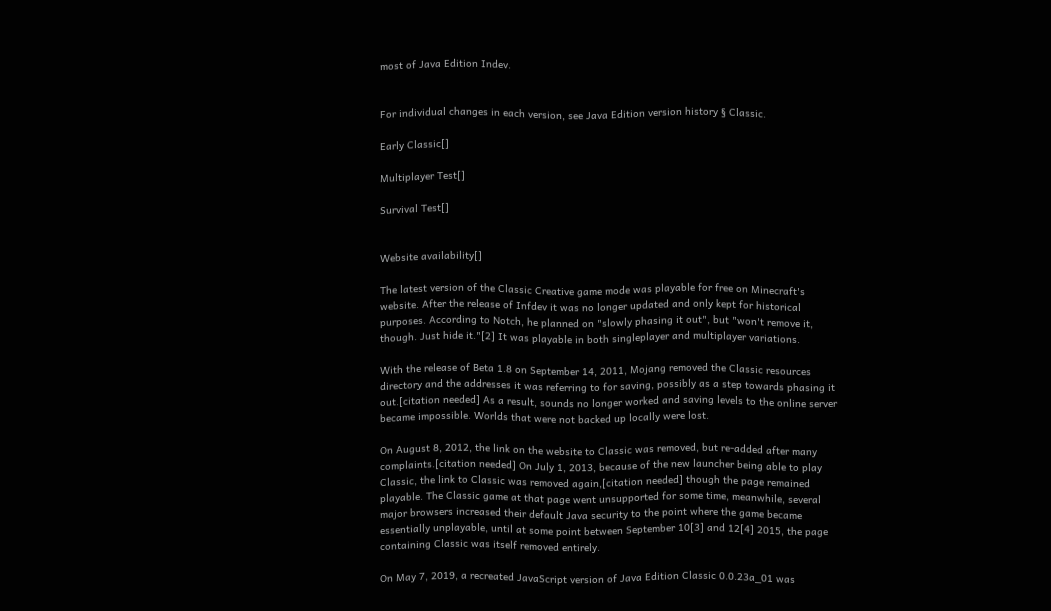most of Java Edition Indev.


For individual changes in each version, see Java Edition version history § Classic.

Early Classic[]

Multiplayer Test[]

Survival Test[]


Website availability[]

The latest version of the Classic Creative game mode was playable for free on Minecraft's website. After the release of Infdev it was no longer updated and only kept for historical purposes. According to Notch, he planned on "slowly phasing it out", but "won't remove it, though. Just hide it."[2] It was playable in both singleplayer and multiplayer variations.

With the release of Beta 1.8 on September 14, 2011, Mojang removed the Classic resources directory and the addresses it was referring to for saving, possibly as a step towards phasing it out.[citation needed] As a result, sounds no longer worked and saving levels to the online server became impossible. Worlds that were not backed up locally were lost.

On August 8, 2012, the link on the website to Classic was removed, but re-added after many complaints.[citation needed] On July 1, 2013, because of the new launcher being able to play Classic, the link to Classic was removed again,[citation needed] though the page remained playable. The Classic game at that page went unsupported for some time, meanwhile, several major browsers increased their default Java security to the point where the game became essentially unplayable, until at some point between September 10[3] and 12[4] 2015, the page containing Classic was itself removed entirely.

On May 7, 2019, a recreated JavaScript version of Java Edition Classic 0.0.23a_01 was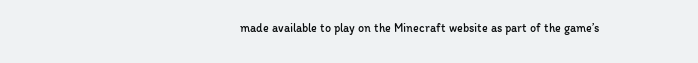made available to play on the Minecraft website as part of the game’s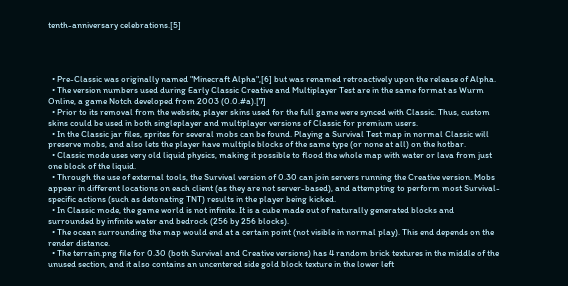tenth-anniversary celebrations.[5]




  • Pre-Classic was originally named "Minecraft Alpha",[6] but was renamed retroactively upon the release of Alpha.
  • The version numbers used during Early Classic Creative and Multiplayer Test are in the same format as Wurm Online, a game Notch developed from 2003 (0.0.#a).[7]
  • Prior to its removal from the website, player skins used for the full game were synced with Classic. Thus, custom skins could be used in both singleplayer and multiplayer versions of Classic for premium users.
  • In the Classic jar files, sprites for several mobs can be found. Playing a Survival Test map in normal Classic will preserve mobs, and also lets the player have multiple blocks of the same type (or none at all) on the hotbar.
  • Classic mode uses very old liquid physics, making it possible to flood the whole map with water or lava from just one block of the liquid.
  • Through the use of external tools, the Survival version of 0.30 can join servers running the Creative version. Mobs appear in different locations on each client (as they are not server-based), and attempting to perform most Survival-specific actions (such as detonating TNT) results in the player being kicked.
  • In Classic mode, the game world is not infinite. It is a cube made out of naturally generated blocks and surrounded by infinite water and bedrock (256 by 256 blocks).
  • The ocean surrounding the map would end at a certain point (not visible in normal play). This end depends on the render distance.
  • The terrain.png file for 0.30 (both Survival and Creative versions) has 4 random brick textures in the middle of the unused section, and it also contains an uncentered side gold block texture in the lower left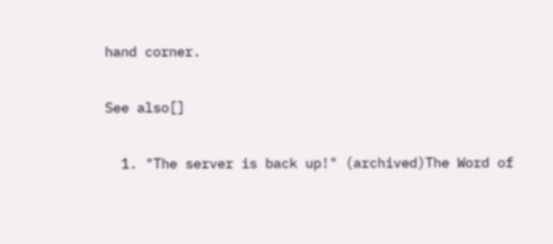hand corner.


See also[]


  1. "The server is back up!" (archived)The Word of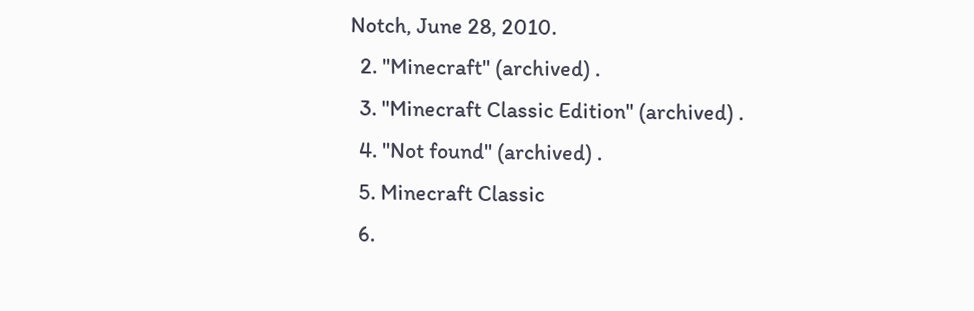Notch, June 28, 2010.
  2. "Minecraft" (archived) .
  3. "Minecraft Classic Edition" (archived) .
  4. "Not found" (archived) .
  5. Minecraft Classic
  6.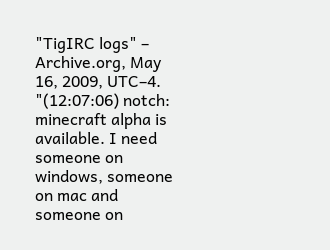"TigIRC logs" – Archive.org, May 16, 2009, UTC–4. "(12:07:06) notch: minecraft alpha is available. I need someone on windows, someone on mac and someone on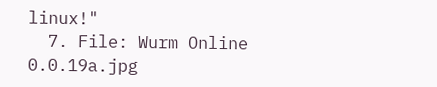linux!"
  7. File: Wurm Online 0.0.19a.jpg